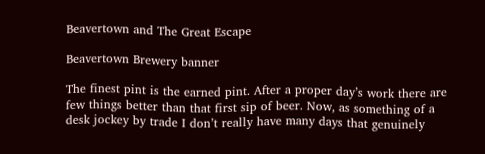Beavertown and The Great Escape

Beavertown Brewery banner

The finest pint is the earned pint. After a proper day’s work there are few things better than that first sip of beer. Now, as something of a desk jockey by trade I don’t really have many days that genuinely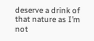deserve a drink of that nature as I’m not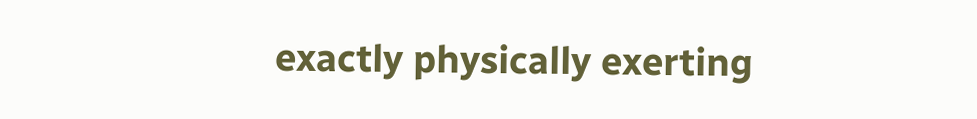exactly physically exerting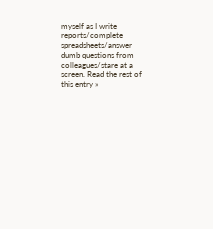myself as I write reports/complete spreadsheets/answer dumb questions from colleagues/stare at a screen. Read the rest of this entry »